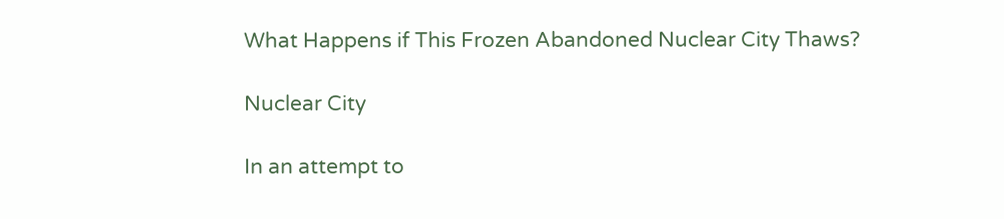What Happens if This Frozen Abandoned Nuclear City Thaws?

Nuclear City

In an attempt to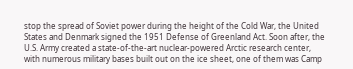stop the spread of Soviet power during the height of the Cold War, the United States and Denmark signed the 1951 Defense of Greenland Act. Soon after, the U.S. Army created a state-of-the-art nuclear-powered Arctic research center, with numerous military bases built out on the ice sheet, one of them was Camp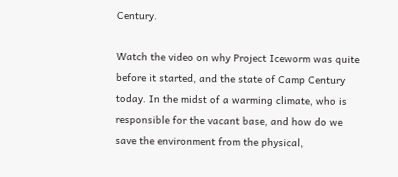Century.

Watch the video on why Project Iceworm was quite before it started, and the state of Camp Century today. In the midst of a warming climate, who is responsible for the vacant base, and how do we save the environment from the physical,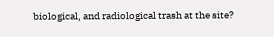biological, and radiological trash at the site?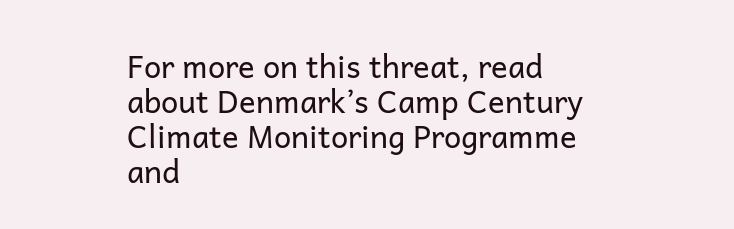For more on this threat, read about Denmark’s Camp Century Climate Monitoring Programme and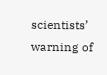scientists’ warning of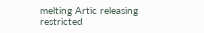melting Artic releasing restricted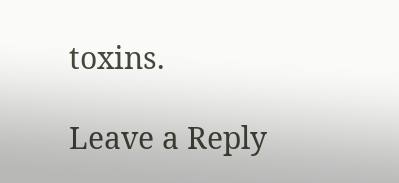toxins.

Leave a Reply